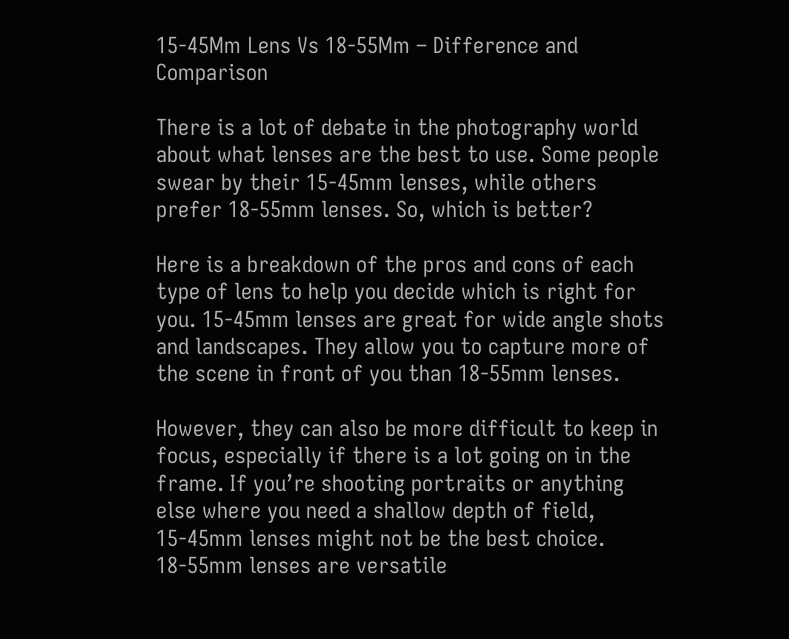15-45Mm Lens Vs 18-55Mm – Difference and Comparison

There is a lot of debate in the photography world about what lenses are the best to use. Some people swear by their 15-45mm lenses, while others prefer 18-55mm lenses. So, which is better?

Here is a breakdown of the pros and cons of each type of lens to help you decide which is right for you. 15-45mm lenses are great for wide angle shots and landscapes. They allow you to capture more of the scene in front of you than 18-55mm lenses.

However, they can also be more difficult to keep in focus, especially if there is a lot going on in the frame. If you’re shooting portraits or anything else where you need a shallow depth of field, 15-45mm lenses might not be the best choice. 18-55mm lenses are versatile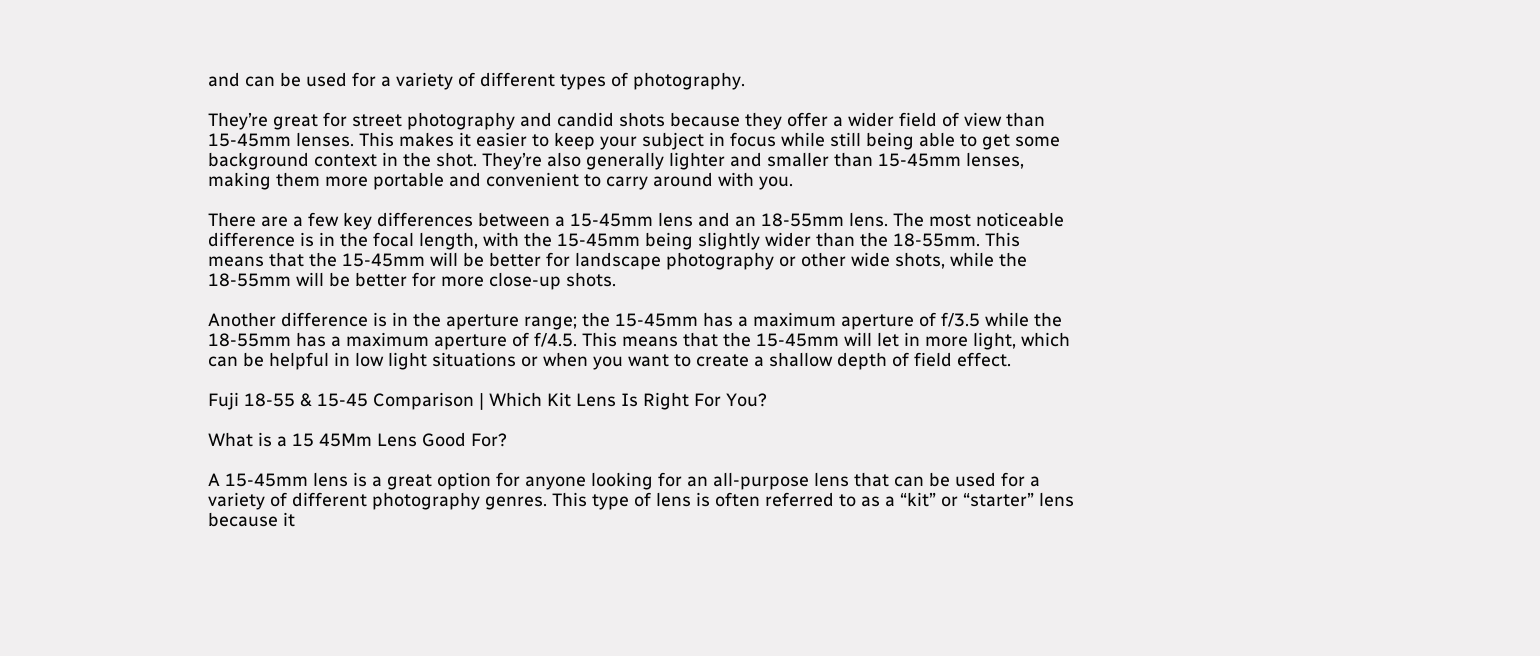and can be used for a variety of different types of photography.

They’re great for street photography and candid shots because they offer a wider field of view than 15-45mm lenses. This makes it easier to keep your subject in focus while still being able to get some background context in the shot. They’re also generally lighter and smaller than 15-45mm lenses, making them more portable and convenient to carry around with you.

There are a few key differences between a 15-45mm lens and an 18-55mm lens. The most noticeable difference is in the focal length, with the 15-45mm being slightly wider than the 18-55mm. This means that the 15-45mm will be better for landscape photography or other wide shots, while the 18-55mm will be better for more close-up shots.

Another difference is in the aperture range; the 15-45mm has a maximum aperture of f/3.5 while the 18-55mm has a maximum aperture of f/4.5. This means that the 15-45mm will let in more light, which can be helpful in low light situations or when you want to create a shallow depth of field effect.

Fuji 18-55 & 15-45 Comparison | Which Kit Lens Is Right For You?

What is a 15 45Mm Lens Good For?

A 15-45mm lens is a great option for anyone looking for an all-purpose lens that can be used for a variety of different photography genres. This type of lens is often referred to as a “kit” or “starter” lens because it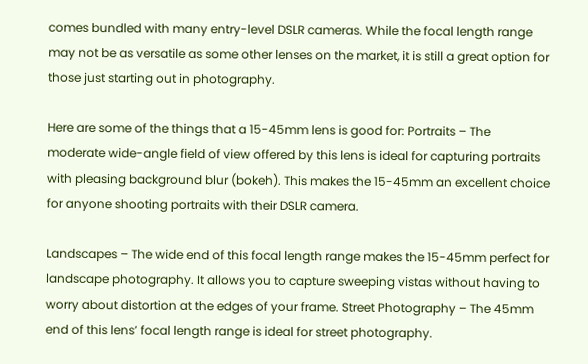comes bundled with many entry-level DSLR cameras. While the focal length range may not be as versatile as some other lenses on the market, it is still a great option for those just starting out in photography.

Here are some of the things that a 15-45mm lens is good for: Portraits – The moderate wide-angle field of view offered by this lens is ideal for capturing portraits with pleasing background blur (bokeh). This makes the 15-45mm an excellent choice for anyone shooting portraits with their DSLR camera.

Landscapes – The wide end of this focal length range makes the 15-45mm perfect for landscape photography. It allows you to capture sweeping vistas without having to worry about distortion at the edges of your frame. Street Photography – The 45mm end of this lens’ focal length range is ideal for street photography.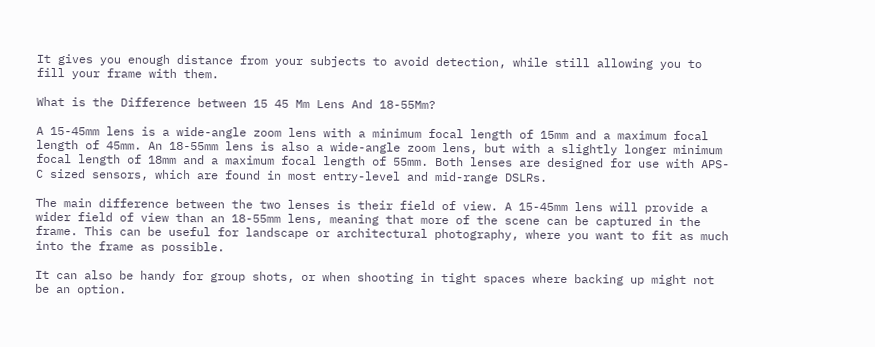It gives you enough distance from your subjects to avoid detection, while still allowing you to fill your frame with them.

What is the Difference between 15 45 Mm Lens And 18-55Mm?

A 15-45mm lens is a wide-angle zoom lens with a minimum focal length of 15mm and a maximum focal length of 45mm. An 18-55mm lens is also a wide-angle zoom lens, but with a slightly longer minimum focal length of 18mm and a maximum focal length of 55mm. Both lenses are designed for use with APS-C sized sensors, which are found in most entry-level and mid-range DSLRs.

The main difference between the two lenses is their field of view. A 15-45mm lens will provide a wider field of view than an 18-55mm lens, meaning that more of the scene can be captured in the frame. This can be useful for landscape or architectural photography, where you want to fit as much into the frame as possible.

It can also be handy for group shots, or when shooting in tight spaces where backing up might not be an option.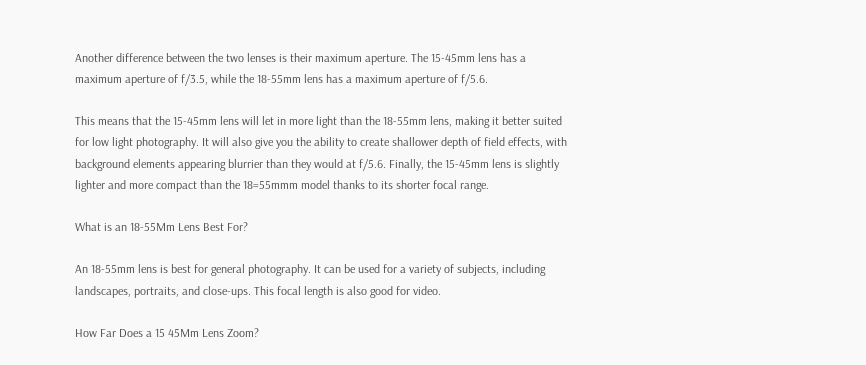Another difference between the two lenses is their maximum aperture. The 15-45mm lens has a maximum aperture of f/3.5, while the 18-55mm lens has a maximum aperture of f/5.6.

This means that the 15-45mm lens will let in more light than the 18-55mm lens, making it better suited for low light photography. It will also give you the ability to create shallower depth of field effects, with background elements appearing blurrier than they would at f/5.6. Finally, the 15-45mm lens is slightly lighter and more compact than the 18=55mmm model thanks to its shorter focal range.

What is an 18-55Mm Lens Best For?

An 18-55mm lens is best for general photography. It can be used for a variety of subjects, including landscapes, portraits, and close-ups. This focal length is also good for video.

How Far Does a 15 45Mm Lens Zoom?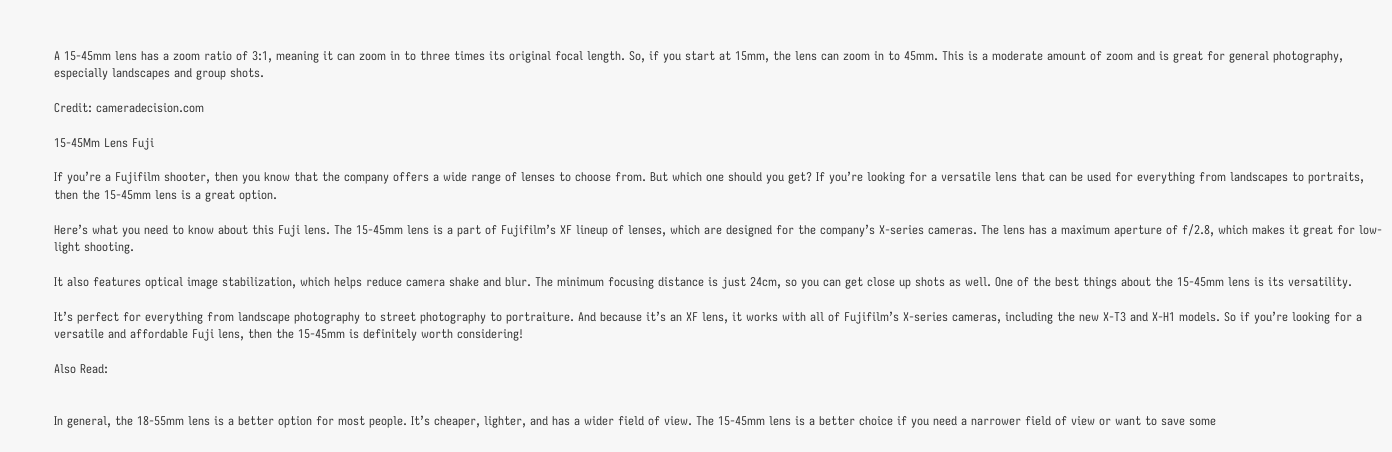A 15-45mm lens has a zoom ratio of 3:1, meaning it can zoom in to three times its original focal length. So, if you start at 15mm, the lens can zoom in to 45mm. This is a moderate amount of zoom and is great for general photography, especially landscapes and group shots.

Credit: cameradecision.com

15-45Mm Lens Fuji

If you’re a Fujifilm shooter, then you know that the company offers a wide range of lenses to choose from. But which one should you get? If you’re looking for a versatile lens that can be used for everything from landscapes to portraits, then the 15-45mm lens is a great option.

Here’s what you need to know about this Fuji lens. The 15-45mm lens is a part of Fujifilm’s XF lineup of lenses, which are designed for the company’s X-series cameras. The lens has a maximum aperture of f/2.8, which makes it great for low-light shooting.

It also features optical image stabilization, which helps reduce camera shake and blur. The minimum focusing distance is just 24cm, so you can get close up shots as well. One of the best things about the 15-45mm lens is its versatility.

It’s perfect for everything from landscape photography to street photography to portraiture. And because it’s an XF lens, it works with all of Fujifilm’s X-series cameras, including the new X-T3 and X-H1 models. So if you’re looking for a versatile and affordable Fuji lens, then the 15-45mm is definitely worth considering!

Also Read:


In general, the 18-55mm lens is a better option for most people. It’s cheaper, lighter, and has a wider field of view. The 15-45mm lens is a better choice if you need a narrower field of view or want to save some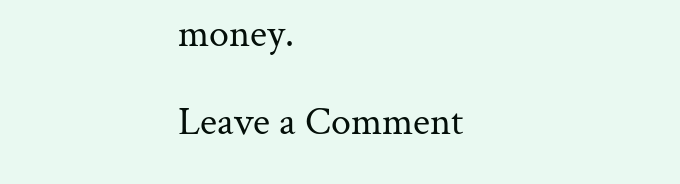money.

Leave a Comment